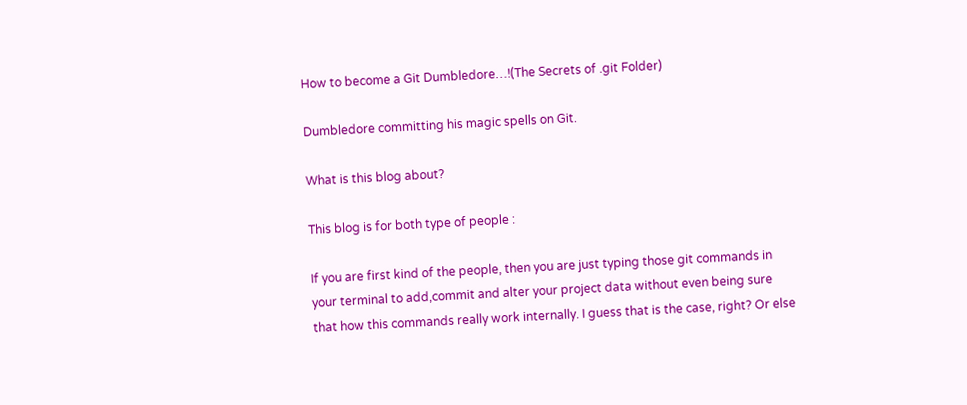How to become a Git Dumbledore…!(The Secrets of .git Folder)

Dumbledore committing his magic spells on Git.

What is this blog about?

This blog is for both type of people :

If you are first kind of the people, then you are just typing those git commands in your terminal to add,commit and alter your project data without even being sure that how this commands really work internally. I guess that is the case, right? Or else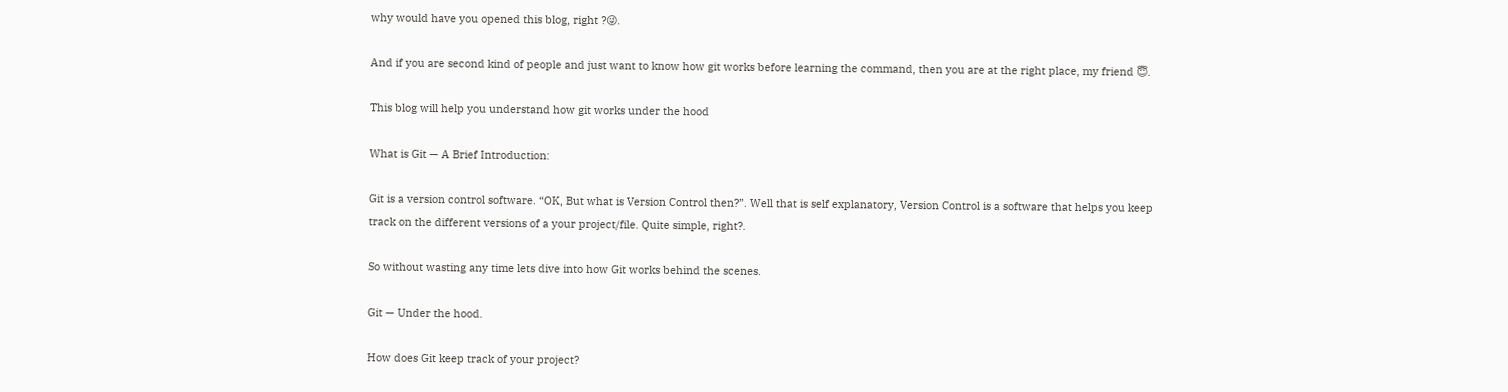why would have you opened this blog, right ?😜.

And if you are second kind of people and just want to know how git works before learning the command, then you are at the right place, my friend 😇.

This blog will help you understand how git works under the hood

What is Git — A Brief Introduction:

Git is a version control software. “OK, But what is Version Control then?”. Well that is self explanatory, Version Control is a software that helps you keep track on the different versions of a your project/file. Quite simple, right?.

So without wasting any time lets dive into how Git works behind the scenes.

Git — Under the hood.

How does Git keep track of your project?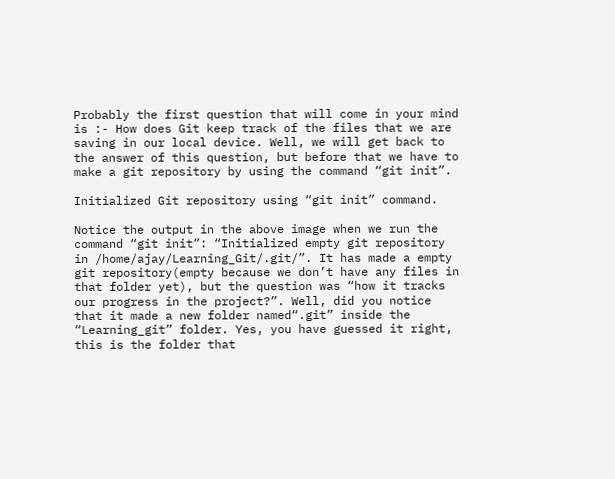Probably the first question that will come in your mind is :- How does Git keep track of the files that we are saving in our local device. Well, we will get back to the answer of this question, but before that we have to make a git repository by using the command “git init”.

Initialized Git repository using “git init” command.

Notice the output in the above image when we run the command “git init”: “Initialized empty git repository in /home/ajay/Learning_Git/.git/”. It has made a empty git repository(empty because we don’t have any files in that folder yet), but the question was “how it tracks our progress in the project?”. Well, did you notice that it made a new folder named“.git” inside the “Learning_git” folder. Yes, you have guessed it right, this is the folder that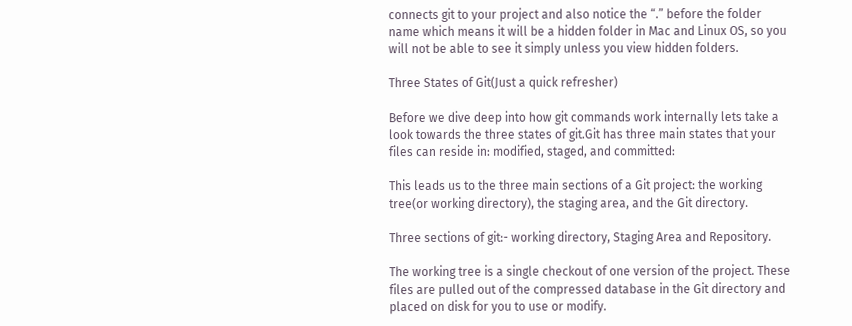connects git to your project and also notice the “.” before the folder name which means it will be a hidden folder in Mac and Linux OS, so you will not be able to see it simply unless you view hidden folders.

Three States of Git(Just a quick refresher)

Before we dive deep into how git commands work internally lets take a look towards the three states of git.Git has three main states that your files can reside in: modified, staged, and committed:

This leads us to the three main sections of a Git project: the working tree(or working directory), the staging area, and the Git directory.

Three sections of git:- working directory, Staging Area and Repository.

The working tree is a single checkout of one version of the project. These files are pulled out of the compressed database in the Git directory and placed on disk for you to use or modify.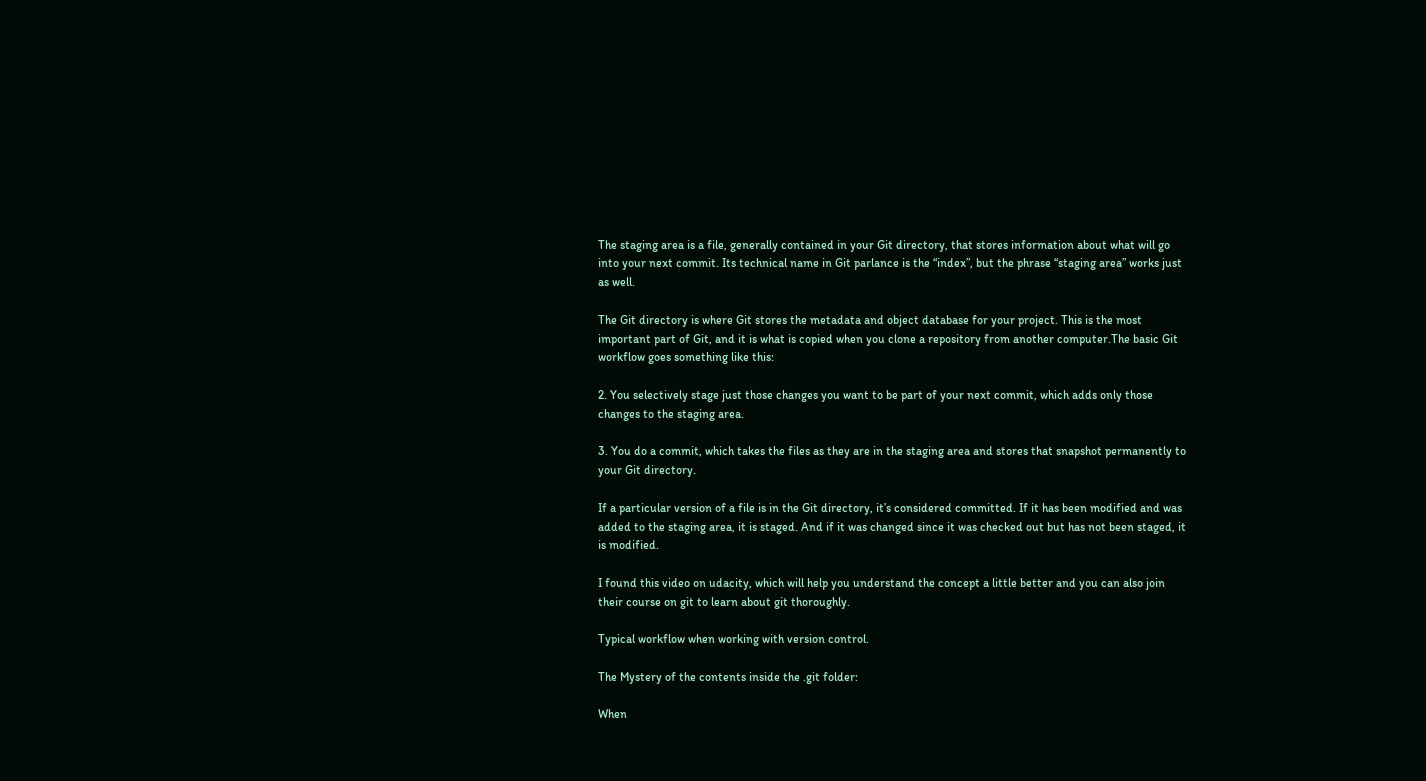The staging area is a file, generally contained in your Git directory, that stores information about what will go into your next commit. Its technical name in Git parlance is the “index”, but the phrase “staging area” works just as well.

The Git directory is where Git stores the metadata and object database for your project. This is the most important part of Git, and it is what is copied when you clone a repository from another computer.The basic Git workflow goes something like this:

2. You selectively stage just those changes you want to be part of your next commit, which adds only those changes to the staging area.

3. You do a commit, which takes the files as they are in the staging area and stores that snapshot permanently to your Git directory.

If a particular version of a file is in the Git directory, it’s considered committed. If it has been modified and was added to the staging area, it is staged. And if it was changed since it was checked out but has not been staged, it is modified.

I found this video on udacity, which will help you understand the concept a little better and you can also join their course on git to learn about git thoroughly.

Typical workflow when working with version control.

The Mystery of the contents inside the .git folder:

When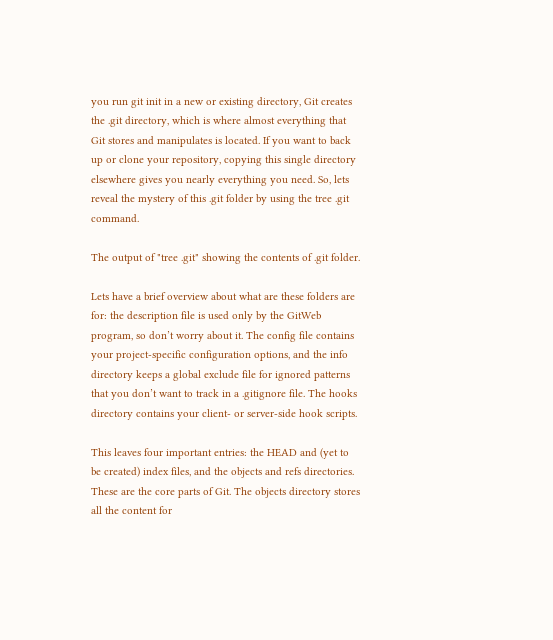you run git init in a new or existing directory, Git creates the .git directory, which is where almost everything that Git stores and manipulates is located. If you want to back up or clone your repository, copying this single directory elsewhere gives you nearly everything you need. So, lets reveal the mystery of this .git folder by using the tree .git command.

The output of "tree .git" showing the contents of .git folder.

Lets have a brief overview about what are these folders are for: the description file is used only by the GitWeb program, so don’t worry about it. The config file contains your project-specific configuration options, and the info directory keeps a global exclude file for ignored patterns that you don’t want to track in a .gitignore file. The hooks directory contains your client- or server-side hook scripts.

This leaves four important entries: the HEAD and (yet to be created) index files, and the objects and refs directories. These are the core parts of Git. The objects directory stores all the content for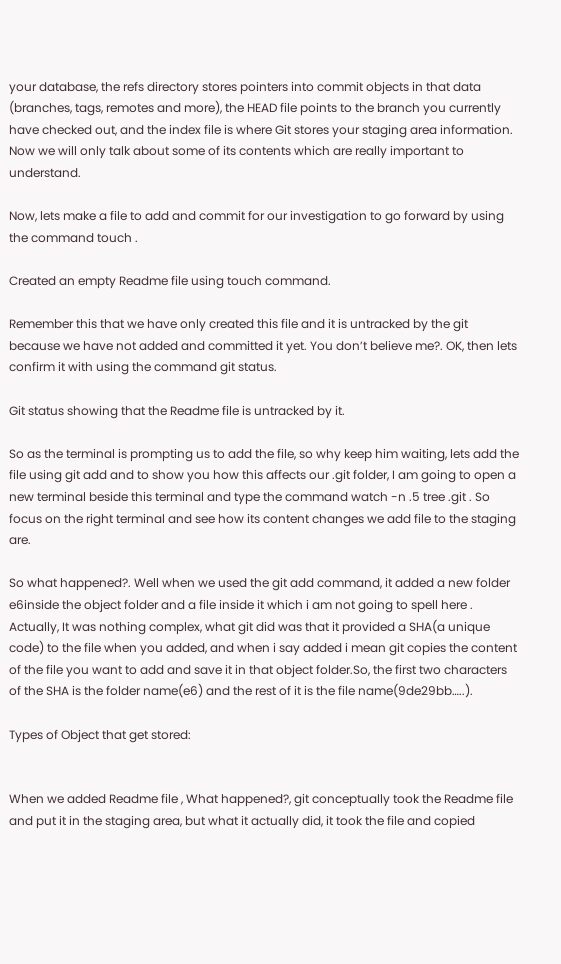your database, the refs directory stores pointers into commit objects in that data (branches, tags, remotes and more), the HEAD file points to the branch you currently have checked out, and the index file is where Git stores your staging area information. Now we will only talk about some of its contents which are really important to understand.

Now, lets make a file to add and commit for our investigation to go forward by using the command touch .

Created an empty Readme file using touch command.

Remember this that we have only created this file and it is untracked by the git because we have not added and committed it yet. You don’t believe me?. OK, then lets confirm it with using the command git status.

Git status showing that the Readme file is untracked by it.

So as the terminal is prompting us to add the file, so why keep him waiting, lets add the file using git add and to show you how this affects our .git folder, I am going to open a new terminal beside this terminal and type the command watch -n .5 tree .git . So focus on the right terminal and see how its content changes we add file to the staging are.

So what happened?. Well when we used the git add command, it added a new folder e6inside the object folder and a file inside it which i am not going to spell here . Actually, It was nothing complex, what git did was that it provided a SHA(a unique code) to the file when you added, and when i say added i mean git copies the content of the file you want to add and save it in that object folder.So, the first two characters of the SHA is the folder name(e6) and the rest of it is the file name(9de29bb…..).

Types of Object that get stored:


When we added Readme file , What happened?, git conceptually took the Readme file and put it in the staging area, but what it actually did, it took the file and copied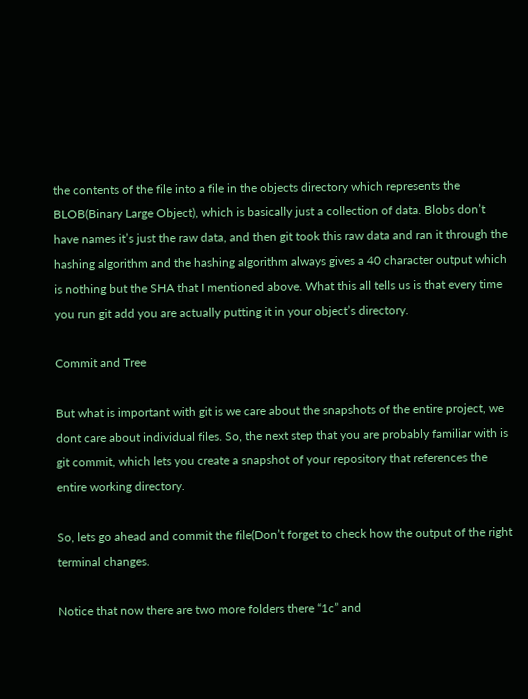the contents of the file into a file in the objects directory which represents the BLOB(Binary Large Object), which is basically just a collection of data. Blobs don’t have names it’s just the raw data, and then git took this raw data and ran it through the hashing algorithm and the hashing algorithm always gives a 40 character output which is nothing but the SHA that I mentioned above. What this all tells us is that every time you run git add you are actually putting it in your object’s directory.

Commit and Tree

But what is important with git is we care about the snapshots of the entire project, we dont care about individual files. So, the next step that you are probably familiar with is git commit, which lets you create a snapshot of your repository that references the entire working directory.

So, lets go ahead and commit the file(Don’t forget to check how the output of the right terminal changes.

Notice that now there are two more folders there “1c” and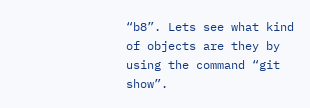“b8”. Lets see what kind of objects are they by using the command “git show”.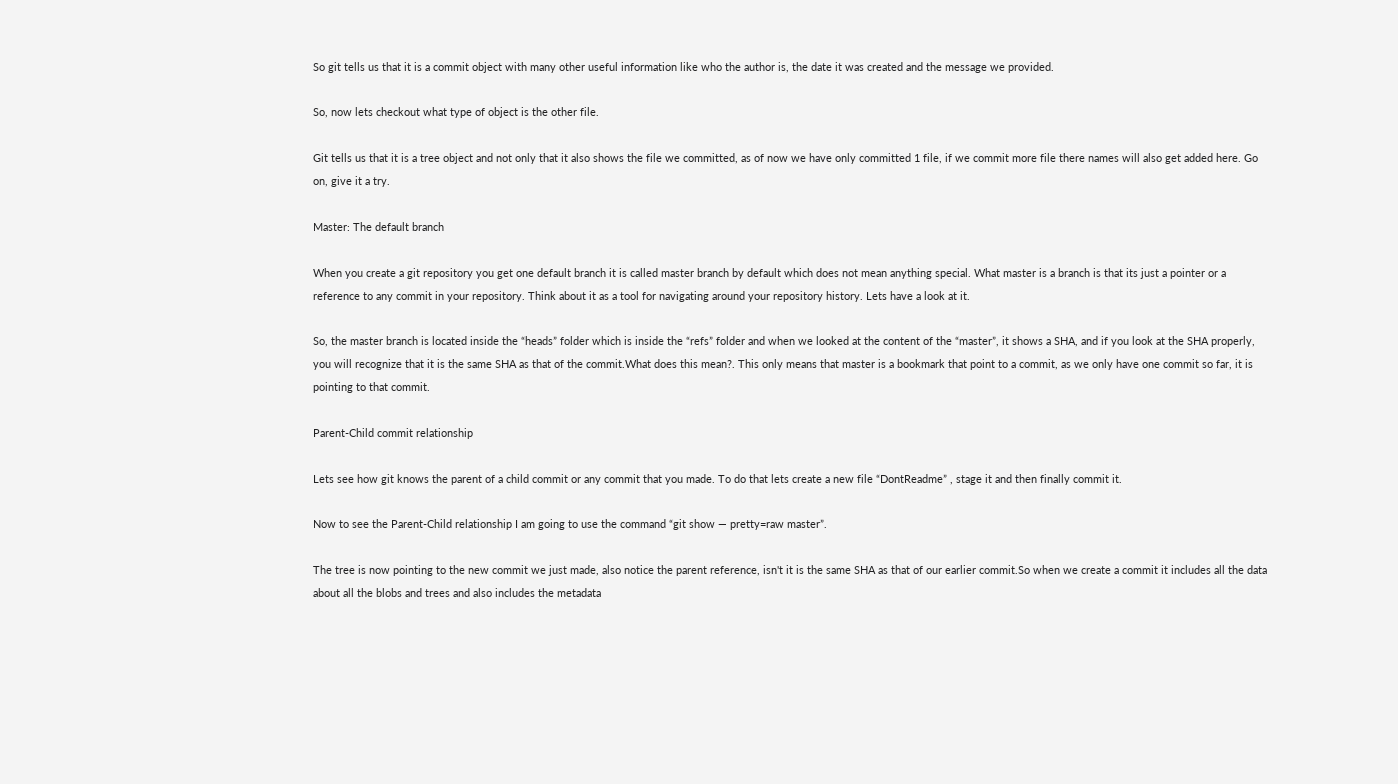So git tells us that it is a commit object with many other useful information like who the author is, the date it was created and the message we provided.

So, now lets checkout what type of object is the other file.

Git tells us that it is a tree object and not only that it also shows the file we committed, as of now we have only committed 1 file, if we commit more file there names will also get added here. Go on, give it a try.

Master: The default branch

When you create a git repository you get one default branch it is called master branch by default which does not mean anything special. What master is a branch is that its just a pointer or a reference to any commit in your repository. Think about it as a tool for navigating around your repository history. Lets have a look at it.

So, the master branch is located inside the “heads” folder which is inside the “refs” folder and when we looked at the content of the “master”, it shows a SHA, and if you look at the SHA properly, you will recognize that it is the same SHA as that of the commit.What does this mean?. This only means that master is a bookmark that point to a commit, as we only have one commit so far, it is pointing to that commit.

Parent-Child commit relationship

Lets see how git knows the parent of a child commit or any commit that you made. To do that lets create a new file “DontReadme” , stage it and then finally commit it.

Now to see the Parent-Child relationship I am going to use the command “git show — pretty=raw master”.

The tree is now pointing to the new commit we just made, also notice the parent reference, isn't it is the same SHA as that of our earlier commit.So when we create a commit it includes all the data about all the blobs and trees and also includes the metadata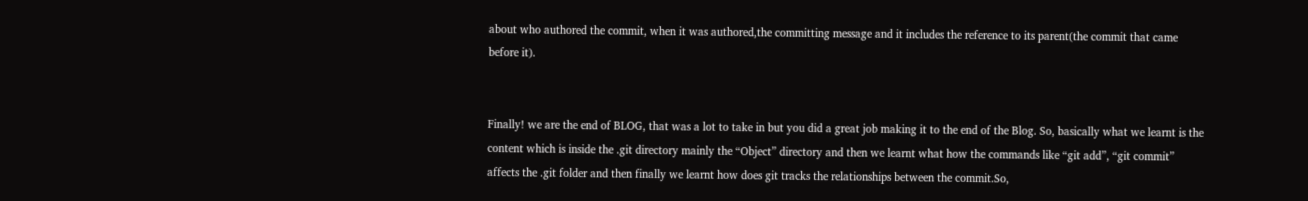about who authored the commit, when it was authored,the committing message and it includes the reference to its parent(the commit that came before it).


Finally! we are the end of BLOG, that was a lot to take in but you did a great job making it to the end of the Blog. So, basically what we learnt is the content which is inside the .git directory mainly the “Object” directory and then we learnt what how the commands like “git add”, “git commit” affects the .git folder and then finally we learnt how does git tracks the relationships between the commit.So,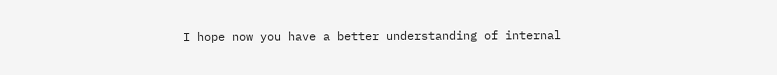I hope now you have a better understanding of internal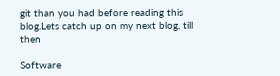git than you had before reading this blog.Lets catch up on my next blog, till then

Software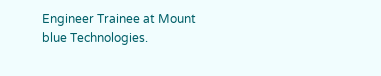Engineer Trainee at Mount blue Technologies.